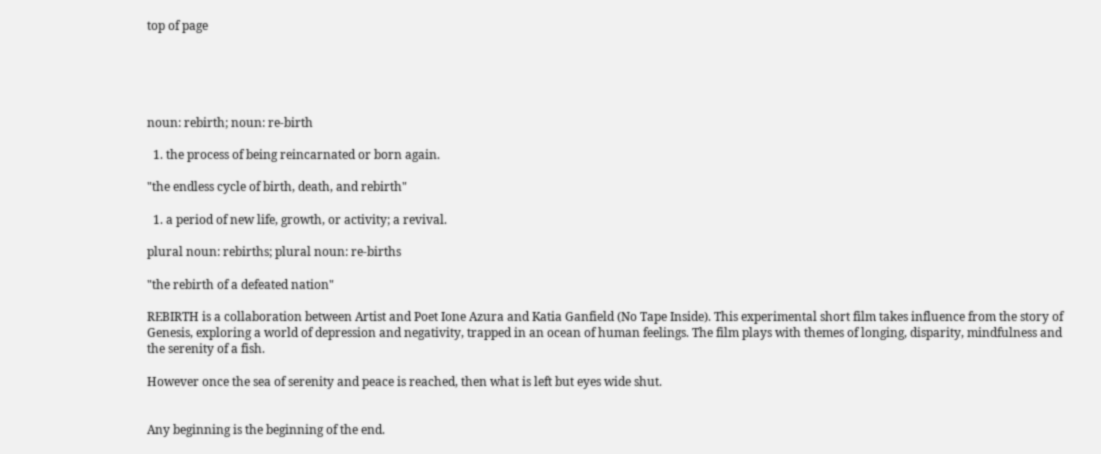top of page





noun: rebirth; noun: re-birth

  1. the process of being reincarnated or born again.

"the endless cycle of birth, death, and rebirth"

  1. a period of new life, growth, or activity; a revival.

plural noun: rebirths; plural noun: re-births

"the rebirth of a defeated nation"

REBIRTH is a collaboration between Artist and Poet Ione Azura and Katia Ganfield (No Tape Inside). This experimental short film takes influence from the story of Genesis, exploring a world of depression and negativity, trapped in an ocean of human feelings. The film plays with themes of longing, disparity, mindfulness and the serenity of a fish.

However once the sea of serenity and peace is reached, then what is left but eyes wide shut.


Any beginning is the beginning of the end.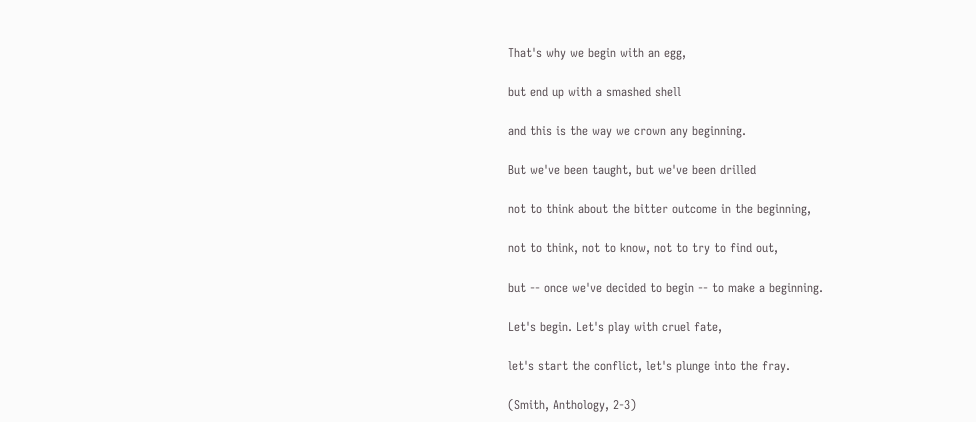That's why we begin with an egg,

but end up with a smashed shell

and this is the way we crown any beginning.

But we've been taught, but we've been drilled

not to think about the bitter outcome in the beginning,

not to think, not to know, not to try to find out,

but -- once we've decided to begin -- to make a beginning.

Let's begin. Let's play with cruel fate,

let's start the conflict, let's plunge into the fray.

(Smith, Anthology, 2-3)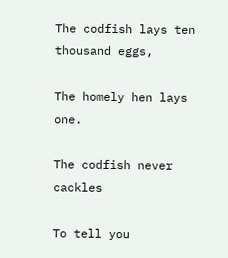The codfish lays ten thousand eggs,

The homely hen lays one.

The codfish never cackles

To tell you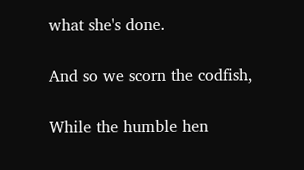what she's done.

And so we scorn the codfish,

While the humble hen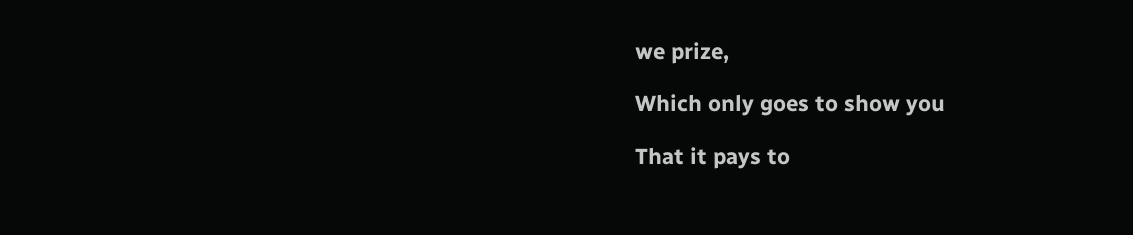we prize,

Which only goes to show you

That it pays to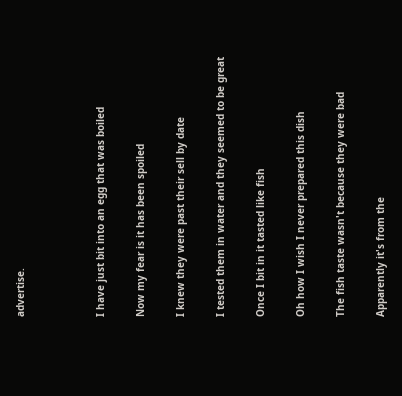advertise.



I have just bit into an egg that was boiled

Now my fear is it has been spoiled

I knew they were past their sell by date

I tested them in water and they seemed to be great

Once I bit in it tasted like fish

Oh how I wish I never prepared this dish

The fish taste wasn't because they were bad

Apparently it's from the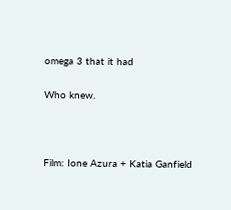omega 3 that it had

Who knew.



Film: Ione Azura + Katia Ganfield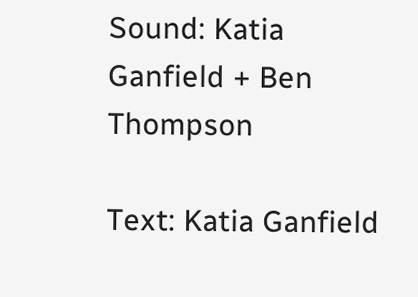Sound: Katia Ganfield + Ben Thompson

Text: Katia Ganfield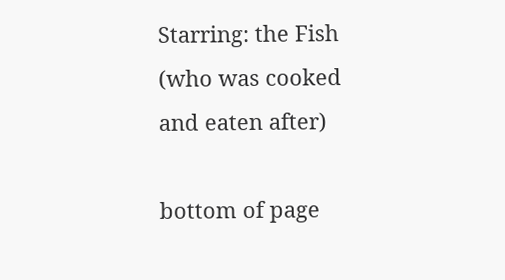Starring: the Fish (who was cooked and eaten after)

bottom of page